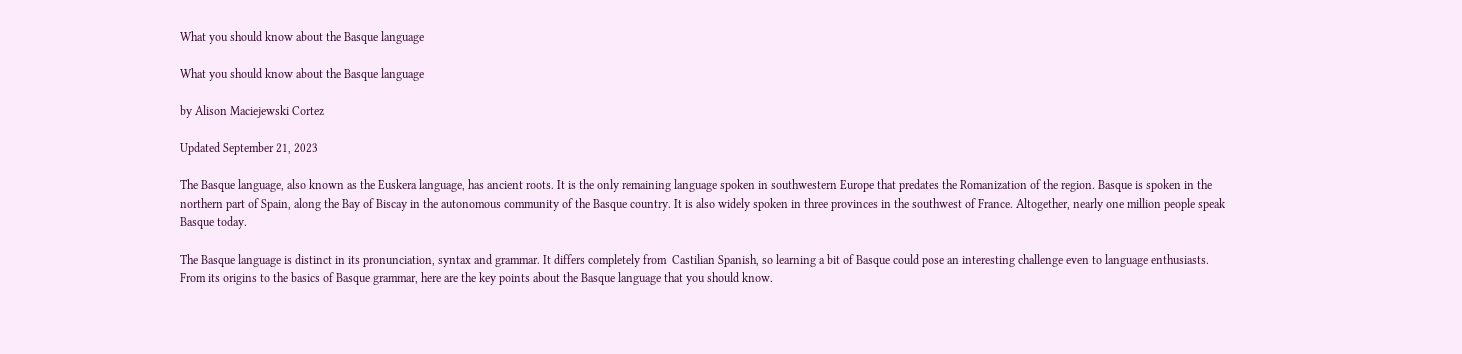What you should know about the Basque language

What you should know about the Basque language

by Alison Maciejewski Cortez

Updated September 21, 2023

The Basque language, also known as the Euskera language, has ancient roots. It is the only remaining language spoken in southwestern Europe that predates the Romanization of the region. Basque is spoken in the northern part of Spain, along the Bay of Biscay in the autonomous community of the Basque country. It is also widely spoken in three provinces in the southwest of France. Altogether, nearly one million people speak Basque today.

The Basque language is distinct in its pronunciation, syntax and grammar. It differs completely from  Castilian Spanish, so learning a bit of Basque could pose an interesting challenge even to language enthusiasts. From its origins to the basics of Basque grammar, here are the key points about the Basque language that you should know.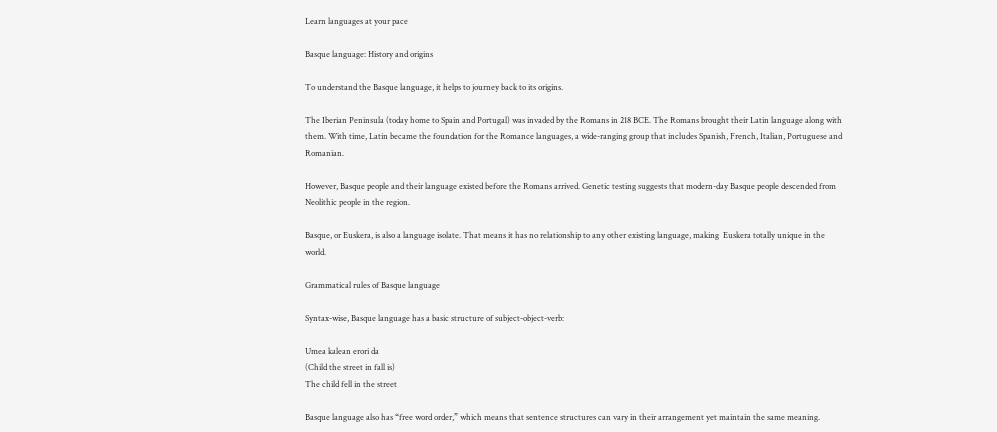Learn languages at your pace

Basque language: History and origins

To understand the Basque language, it helps to journey back to its origins.

The Iberian Peninsula (today home to Spain and Portugal) was invaded by the Romans in 218 BCE. The Romans brought their Latin language along with them. With time, Latin became the foundation for the Romance languages, a wide-ranging group that includes Spanish, French, Italian, Portuguese and Romanian.

However, Basque people and their language existed before the Romans arrived. Genetic testing suggests that modern-day Basque people descended from Neolithic people in the region.

Basque, or Euskera, is also a language isolate. That means it has no relationship to any other existing language, making  Euskera totally unique in the world.

Grammatical rules of Basque language

Syntax-wise, Basque language has a basic structure of subject-object-verb:

Umea kalean erori da
(Child the street in fall is)
The child fell in the street

Basque language also has “free word order,” which means that sentence structures can vary in their arrangement yet maintain the same meaning.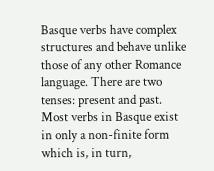Basque verbs have complex structures and behave unlike those of any other Romance language. There are two tenses: present and past. Most verbs in Basque exist in only a non-finite form which is, in turn,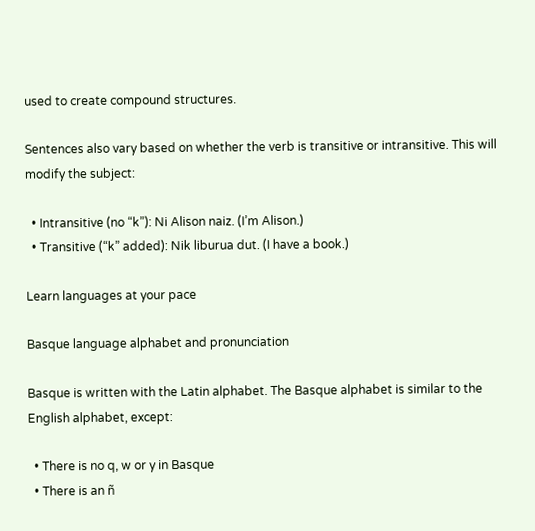used to create compound structures.

Sentences also vary based on whether the verb is transitive or intransitive. This will modify the subject:

  • Intransitive (no “k”): Ni Alison naiz. (I’m Alison.)
  • Transitive (“k” added): Nik liburua dut. (I have a book.)

Learn languages at your pace

Basque language alphabet and pronunciation

Basque is written with the Latin alphabet. The Basque alphabet is similar to the English alphabet, except:

  • There is no q, w or y in Basque
  • There is an ñ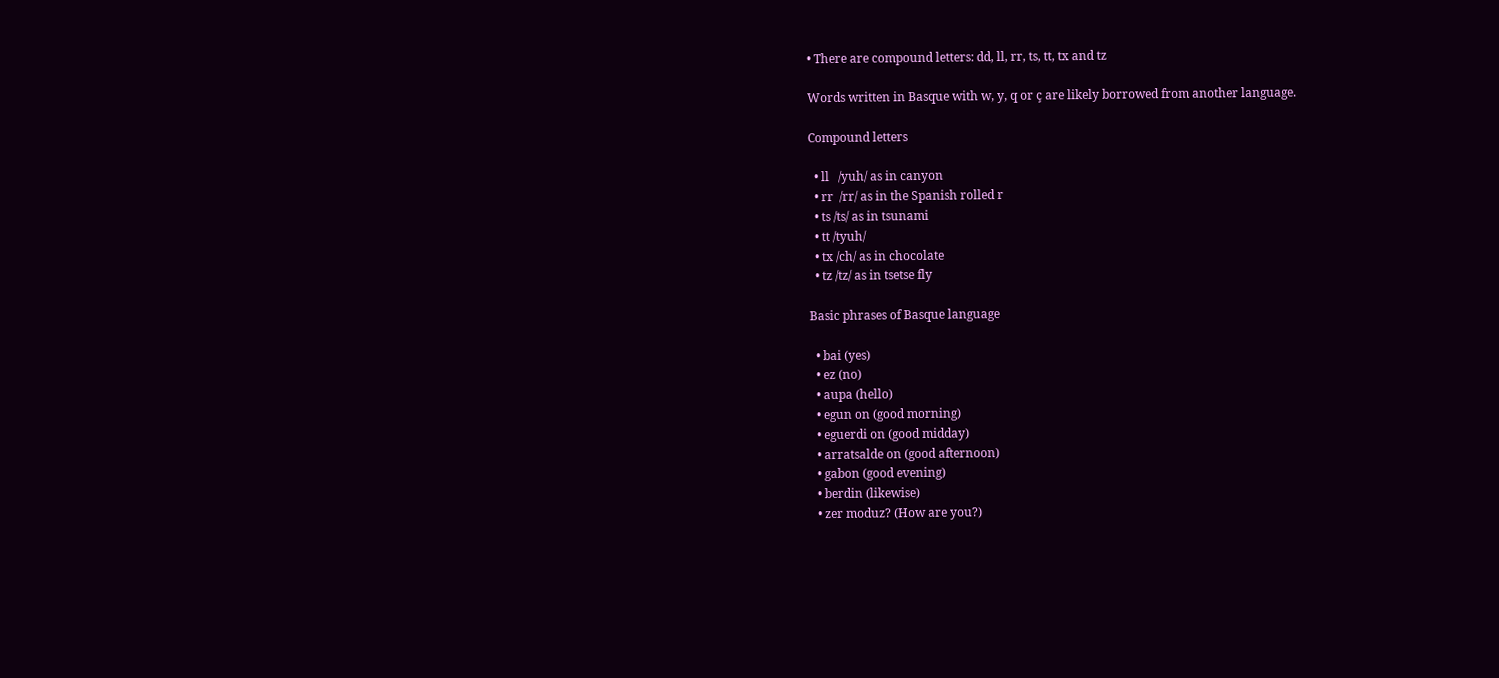• There are compound letters: dd, ll, rr, ts, tt, tx and tz

Words written in Basque with w, y, q or ç are likely borrowed from another language.

Compound letters

  • ll   /yuh/ as in canyon
  • rr  /rr/ as in the Spanish rolled r
  • ts /ts/ as in tsunami
  • tt /tyuh/
  • tx /ch/ as in chocolate
  • tz /tz/ as in tsetse fly

Basic phrases of Basque language

  • bai (yes)
  • ez (no)
  • aupa (hello)
  • egun on (good morning)
  • eguerdi on (good midday)
  • arratsalde on (good afternoon)
  • gabon (good evening)
  • berdin (likewise)
  • zer moduz? (How are you?)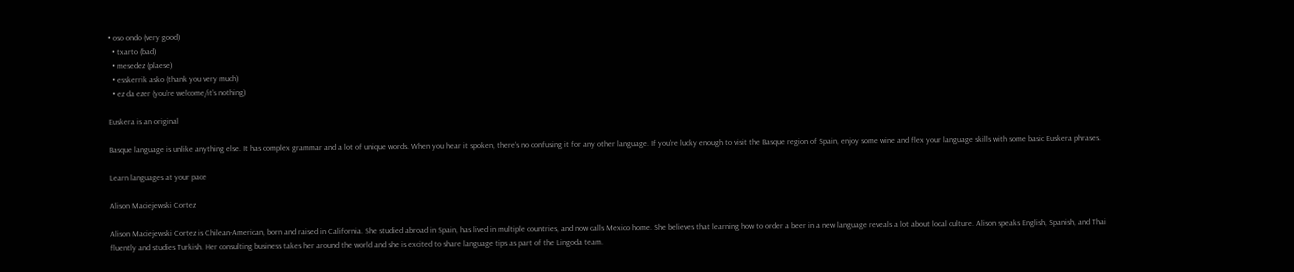• oso ondo (very good)
  • txarto (bad)
  • mesedez (plaese)
  • esskerrik asko (thank you very much)
  • ez da ezer (you’re welcome/it’s nothing)

Euskera is an original

Basque language is unlike anything else. It has complex grammar and a lot of unique words. When you hear it spoken, there’s no confusing it for any other language. If you’re lucky enough to visit the Basque region of Spain, enjoy some wine and flex your language skills with some basic Euskera phrases.

Learn languages at your pace

Alison Maciejewski Cortez

Alison Maciejewski Cortez is Chilean-American, born and raised in California. She studied abroad in Spain, has lived in multiple countries, and now calls Mexico home. She believes that learning how to order a beer in a new language reveals a lot about local culture. Alison speaks English, Spanish, and Thai fluently and studies Turkish. Her consulting business takes her around the world and she is excited to share language tips as part of the Lingoda team.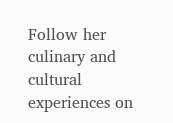Follow her culinary and cultural experiences on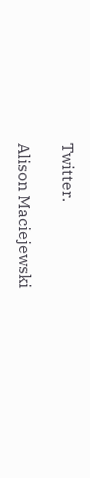Twitter.

Alison Maciejewski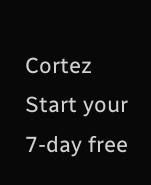Cortez
Start your 7-day free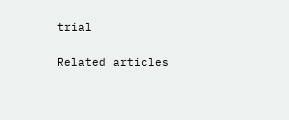trial

Related articles